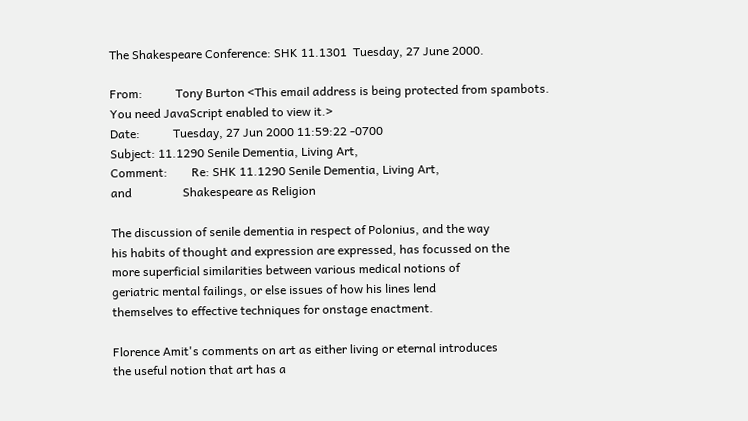The Shakespeare Conference: SHK 11.1301  Tuesday, 27 June 2000.

From:           Tony Burton <This email address is being protected from spambots. You need JavaScript enabled to view it.>
Date:           Tuesday, 27 Jun 2000 11:59:22 -0700
Subject: 11.1290 Senile Dementia, Living Art,
Comment:        Re: SHK 11.1290 Senile Dementia, Living Art,
and                 Shakespeare as Religion

The discussion of senile dementia in respect of Polonius, and the way
his habits of thought and expression are expressed, has focussed on the
more superficial similarities between various medical notions of
geriatric mental failings, or else issues of how his lines lend
themselves to effective techniques for onstage enactment.

Florence Amit's comments on art as either living or eternal introduces
the useful notion that art has a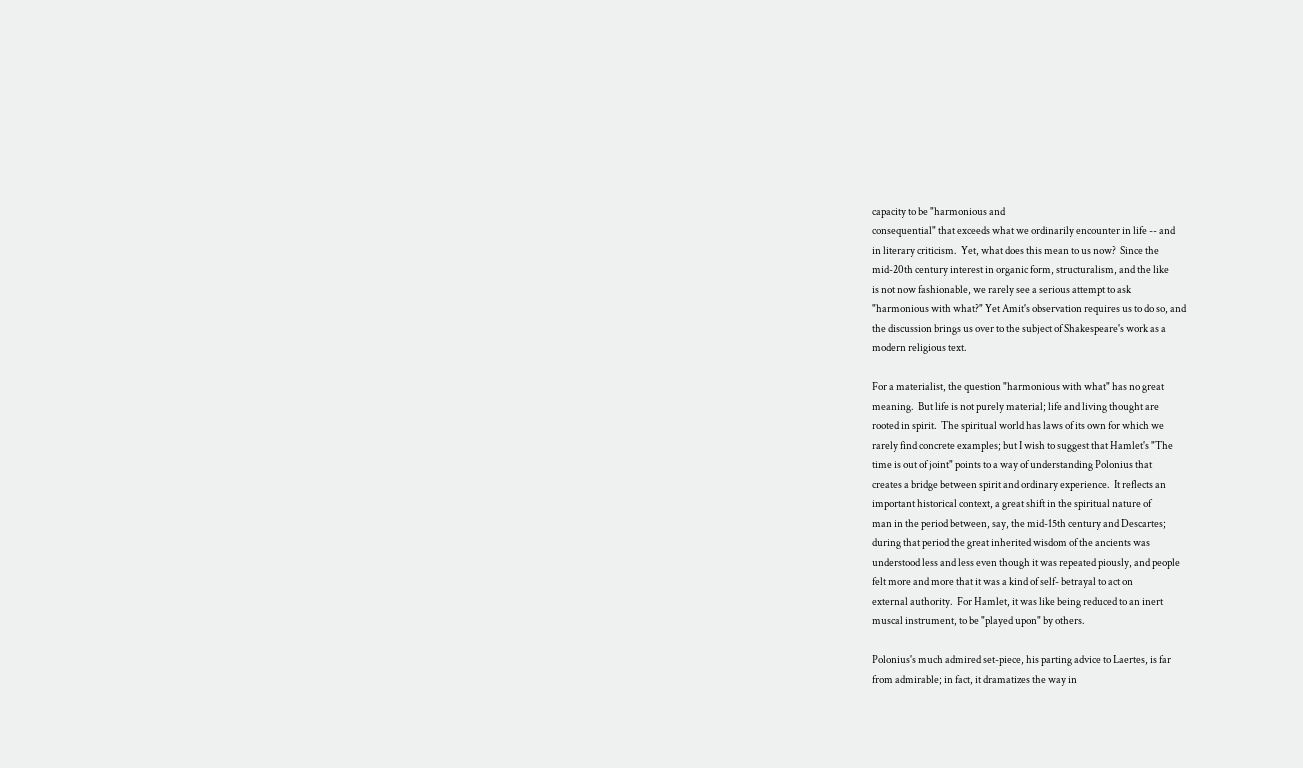capacity to be "harmonious and
consequential" that exceeds what we ordinarily encounter in life -- and
in literary criticism.  Yet, what does this mean to us now?  Since the
mid-20th century interest in organic form, structuralism, and the like
is not now fashionable, we rarely see a serious attempt to ask
"harmonious with what?" Yet Amit's observation requires us to do so, and
the discussion brings us over to the subject of Shakespeare's work as a
modern religious text.

For a materialist, the question "harmonious with what" has no great
meaning.  But life is not purely material; life and living thought are
rooted in spirit.  The spiritual world has laws of its own for which we
rarely find concrete examples; but I wish to suggest that Hamlet's "The
time is out of joint" points to a way of understanding Polonius that
creates a bridge between spirit and ordinary experience.  It reflects an
important historical context, a great shift in the spiritual nature of
man in the period between, say, the mid-15th century and Descartes;
during that period the great inherited wisdom of the ancients was
understood less and less even though it was repeated piously, and people
felt more and more that it was a kind of self- betrayal to act on
external authority.  For Hamlet, it was like being reduced to an inert
muscal instrument, to be "played upon" by others.

Polonius's much admired set-piece, his parting advice to Laertes, is far
from admirable; in fact, it dramatizes the way in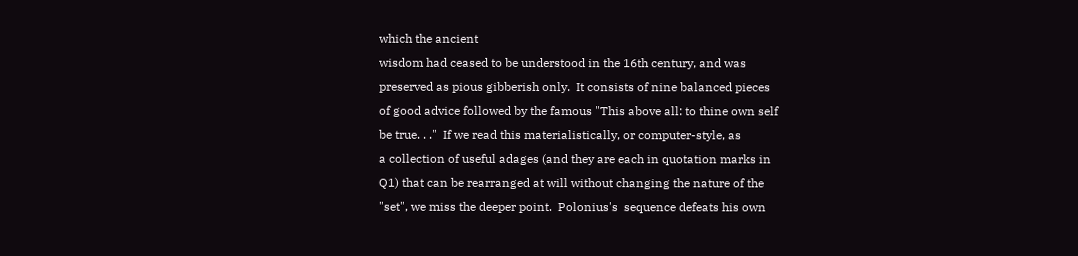which the ancient
wisdom had ceased to be understood in the 16th century, and was
preserved as pious gibberish only.  It consists of nine balanced pieces
of good advice followed by the famous "This above all: to thine own self
be true. . ."  If we read this materialistically, or computer-style, as
a collection of useful adages (and they are each in quotation marks in
Q1) that can be rearranged at will without changing the nature of the
"set", we miss the deeper point.  Polonius's  sequence defeats his own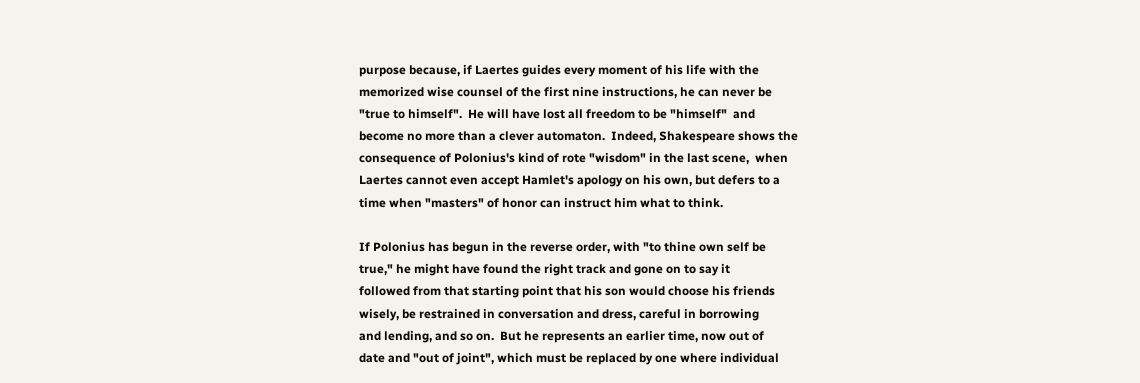purpose because, if Laertes guides every moment of his life with the
memorized wise counsel of the first nine instructions, he can never be
"true to himself".  He will have lost all freedom to be "himself"  and
become no more than a clever automaton.  Indeed, Shakespeare shows the
consequence of Polonius's kind of rote "wisdom" in the last scene,  when
Laertes cannot even accept Hamlet's apology on his own, but defers to a
time when "masters" of honor can instruct him what to think.

If Polonius has begun in the reverse order, with "to thine own self be
true," he might have found the right track and gone on to say it
followed from that starting point that his son would choose his friends
wisely, be restrained in conversation and dress, careful in borrowing
and lending, and so on.  But he represents an earlier time, now out of
date and "out of joint", which must be replaced by one where individual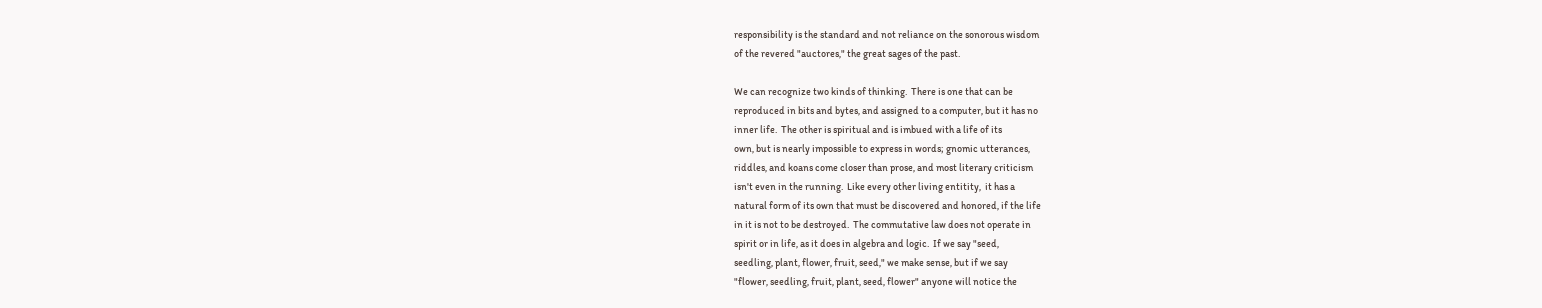responsibility is the standard and not reliance on the sonorous wisdom
of the revered "auctores," the great sages of the past.

We can recognize two kinds of thinking.  There is one that can be
reproduced in bits and bytes, and assigned to a computer, but it has no
inner life.  The other is spiritual and is imbued with a life of its
own, but is nearly impossible to express in words; gnomic utterances,
riddles, and koans come closer than prose, and most literary criticism
isn't even in the running.  Like every other living entitity,  it has a
natural form of its own that must be discovered and honored, if the life
in it is not to be destroyed.  The commutative law does not operate in
spirit or in life, as it does in algebra and logic.  If we say "seed,
seedling, plant, flower, fruit, seed," we make sense, but if we say
"flower, seedling, fruit, plant, seed, flower" anyone will notice the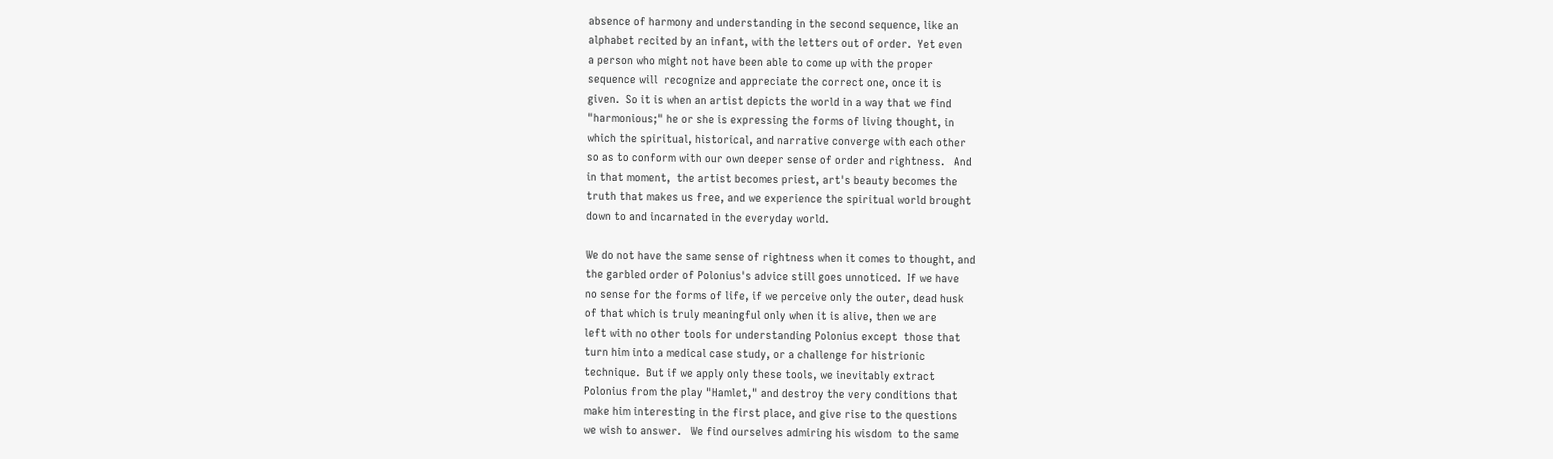absence of harmony and understanding in the second sequence, like an
alphabet recited by an infant, with the letters out of order.  Yet even
a person who might not have been able to come up with the proper
sequence will  recognize and appreciate the correct one, once it is
given.  So it is when an artist depicts the world in a way that we find
"harmonious;" he or she is expressing the forms of living thought, in
which the spiritual, historical, and narrative converge with each other
so as to conform with our own deeper sense of order and rightness.   And
in that moment,  the artist becomes priest, art's beauty becomes the
truth that makes us free, and we experience the spiritual world brought
down to and incarnated in the everyday world.

We do not have the same sense of rightness when it comes to thought, and
the garbled order of Polonius's advice still goes unnoticed.  If we have
no sense for the forms of life, if we perceive only the outer, dead husk
of that which is truly meaningful only when it is alive, then we are
left with no other tools for understanding Polonius except  those that
turn him into a medical case study, or a challenge for histrionic
technique.  But if we apply only these tools, we inevitably extract
Polonius from the play "Hamlet," and destroy the very conditions that
make him interesting in the first place, and give rise to the questions
we wish to answer.   We find ourselves admiring his wisdom  to the same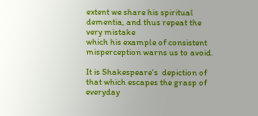extent we share his spiritual dementia, and thus repeat the very mistake
which his example of consistent misperception warns us to avoid.

It is Shakespeare's  depiction of that which escapes the grasp of
everyday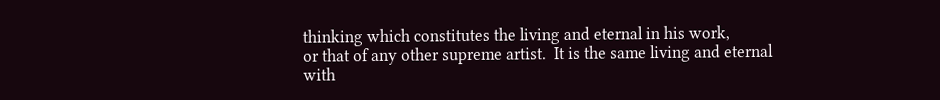thinking which constitutes the living and eternal in his work,
or that of any other supreme artist.  It is the same living and eternal
with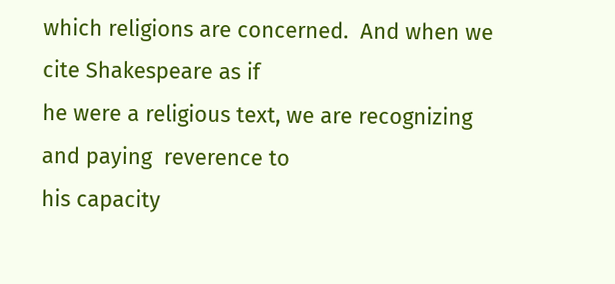which religions are concerned.  And when we cite Shakespeare as if
he were a religious text, we are recognizing and paying  reverence to
his capacity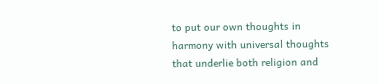to put our own thoughts in harmony with universal thoughts
that underlie both religion and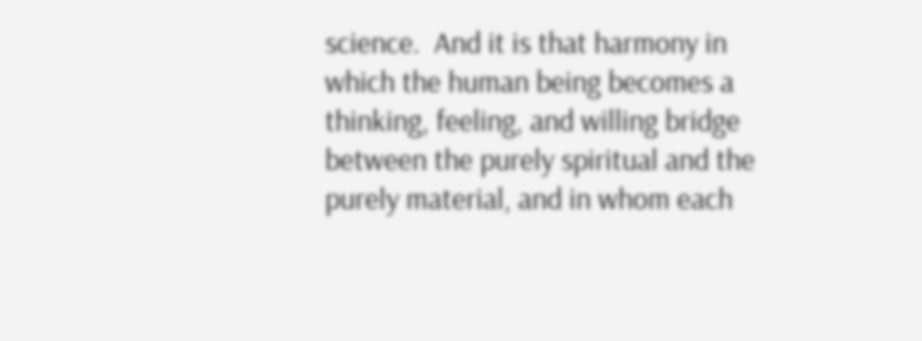science.  And it is that harmony in
which the human being becomes a thinking, feeling, and willing bridge
between the purely spiritual and the purely material, and in whom each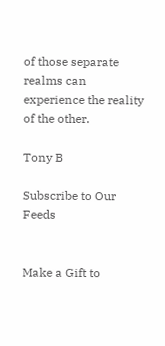of those separate realms can experience the reality of the other.

Tony B

Subscribe to Our Feeds


Make a Gift to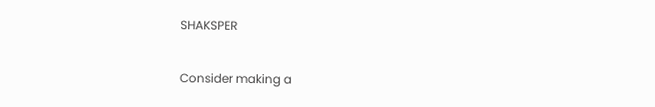SHAKSPER

Consider making a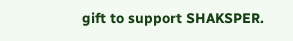gift to support SHAKSPER.